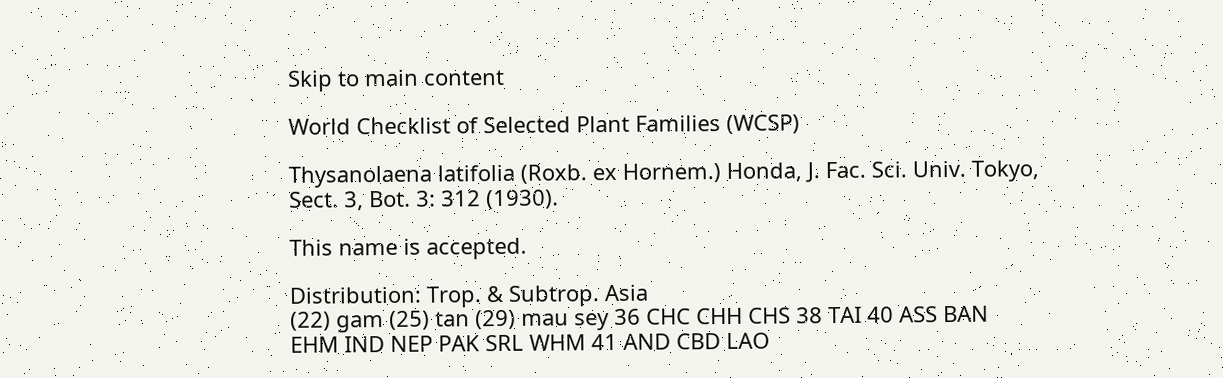Skip to main content

World Checklist of Selected Plant Families (WCSP)

Thysanolaena latifolia (Roxb. ex Hornem.) Honda, J. Fac. Sci. Univ. Tokyo, Sect. 3, Bot. 3: 312 (1930).

This name is accepted.

Distribution: Trop. & Subtrop. Asia
(22) gam (25) tan (29) mau sey 36 CHC CHH CHS 38 TAI 40 ASS BAN EHM IND NEP PAK SRL WHM 41 AND CBD LAO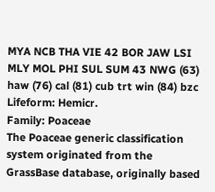MYA NCB THA VIE 42 BOR JAW LSI MLY MOL PHI SUL SUM 43 NWG (63) haw (76) cal (81) cub trt win (84) bzc
Lifeform: Hemicr.
Family: Poaceae
The Poaceae generic classification system originated from the GrassBase database, originally based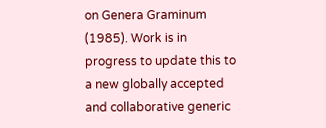on Genera Graminum (1985). Work is in progress to update this to a new globally accepted and collaborative generic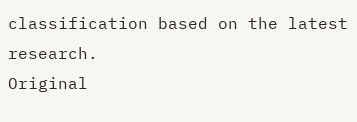classification based on the latest research.
Original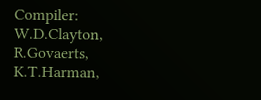Compiler: W.D.Clayton, R.Govaerts, K.T.Harman,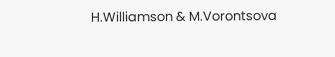H.Williamson & M.Vorontsova